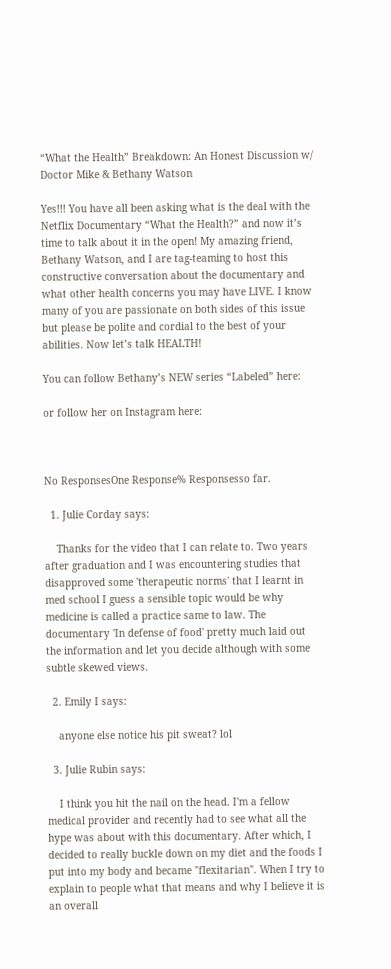“What the Health” Breakdown: An Honest Discussion w/ Doctor Mike & Bethany Watson

Yes!!! You have all been asking what is the deal with the Netflix Documentary “What the Health?” and now it’s time to talk about it in the open! My amazing friend, Bethany Watson, and I are tag-teaming to host this constructive conversation about the documentary and what other health concerns you may have LIVE. I know many of you are passionate on both sides of this issue but please be polite and cordial to the best of your abilities. Now let’s talk HEALTH!

You can follow Bethany’s NEW series “Labeled” here:

or follow her on Instagram here:



No ResponsesOne Response% Responsesso far.

  1. Julie Corday says:

    Thanks for the video that I can relate to. Two years after graduation and I was encountering studies that disapproved some 'therapeutic norms' that I learnt in med school I guess a sensible topic would be why medicine is called a practice same to law. The documentary 'In defense of food' pretty much laid out the information and let you decide although with some subtle skewed views.

  2. Emily I says:

    anyone else notice his pit sweat? lol

  3. Julie Rubin says:

    I think you hit the nail on the head. I'm a fellow medical provider and recently had to see what all the hype was about with this documentary. After which, I decided to really buckle down on my diet and the foods I put into my body and became "flexitarian". When I try to explain to people what that means and why I believe it is an overall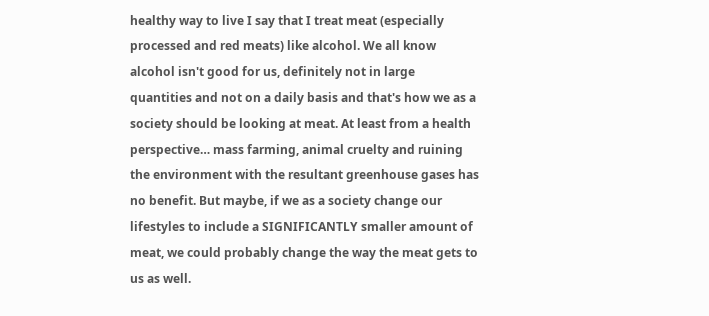healthy way to live I say that I treat meat (especially processed and red meats) like alcohol. We all know alcohol isn't good for us, definitely not in large quantities and not on a daily basis and that's how we as a society should be looking at meat. At least from a health perspective… mass farming, animal cruelty and ruining the environment with the resultant greenhouse gases has no benefit. But maybe, if we as a society change our lifestyles to include a SIGNIFICANTLY smaller amount of meat, we could probably change the way the meat gets to us as well.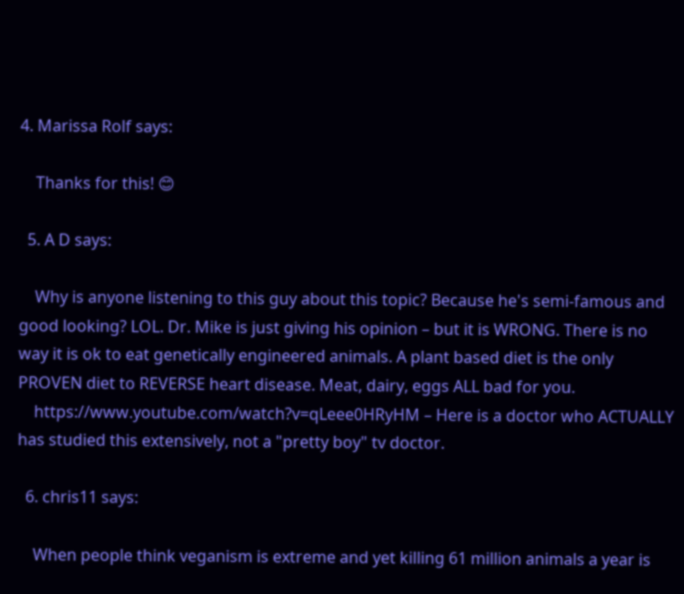4. Marissa Rolf says:

    Thanks for this! 😊

  5. A D says:

    Why is anyone listening to this guy about this topic? Because he's semi-famous and good looking? LOL. Dr. Mike is just giving his opinion – but it is WRONG. There is no way it is ok to eat genetically engineered animals. A plant based diet is the only PROVEN diet to REVERSE heart disease. Meat, dairy, eggs ALL bad for you.
    https://www.youtube.com/watch?v=qLeee0HRyHM – Here is a doctor who ACTUALLY has studied this extensively, not a "pretty boy" tv doctor.

  6. chris11 says:

    When people think veganism is extreme and yet killing 61 million animals a year is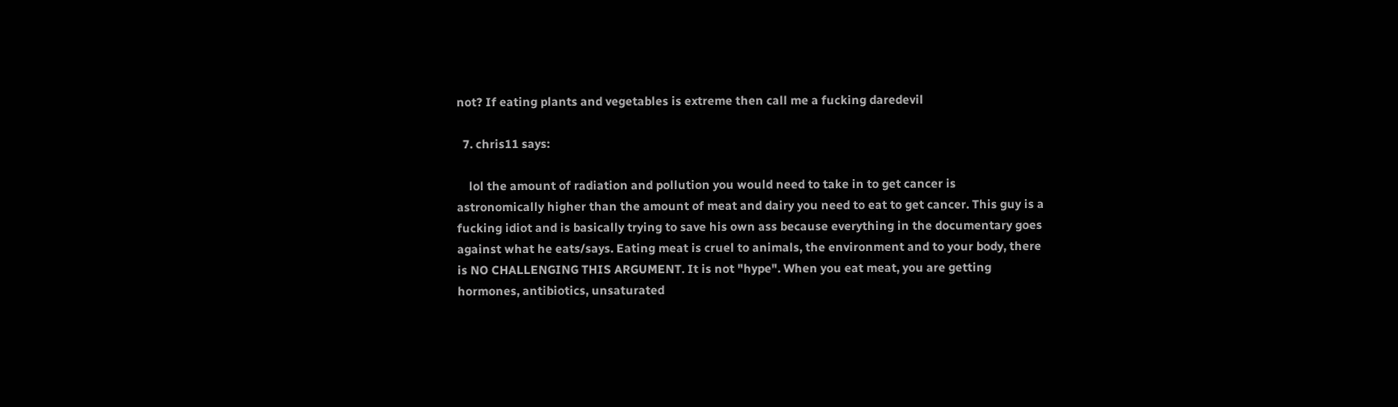not? If eating plants and vegetables is extreme then call me a fucking daredevil

  7. chris11 says:

    lol the amount of radiation and pollution you would need to take in to get cancer is astronomically higher than the amount of meat and dairy you need to eat to get cancer. This guy is a fucking idiot and is basically trying to save his own ass because everything in the documentary goes against what he eats/says. Eating meat is cruel to animals, the environment and to your body, there is NO CHALLENGING THIS ARGUMENT. It is not "hype". When you eat meat, you are getting hormones, antibiotics, unsaturated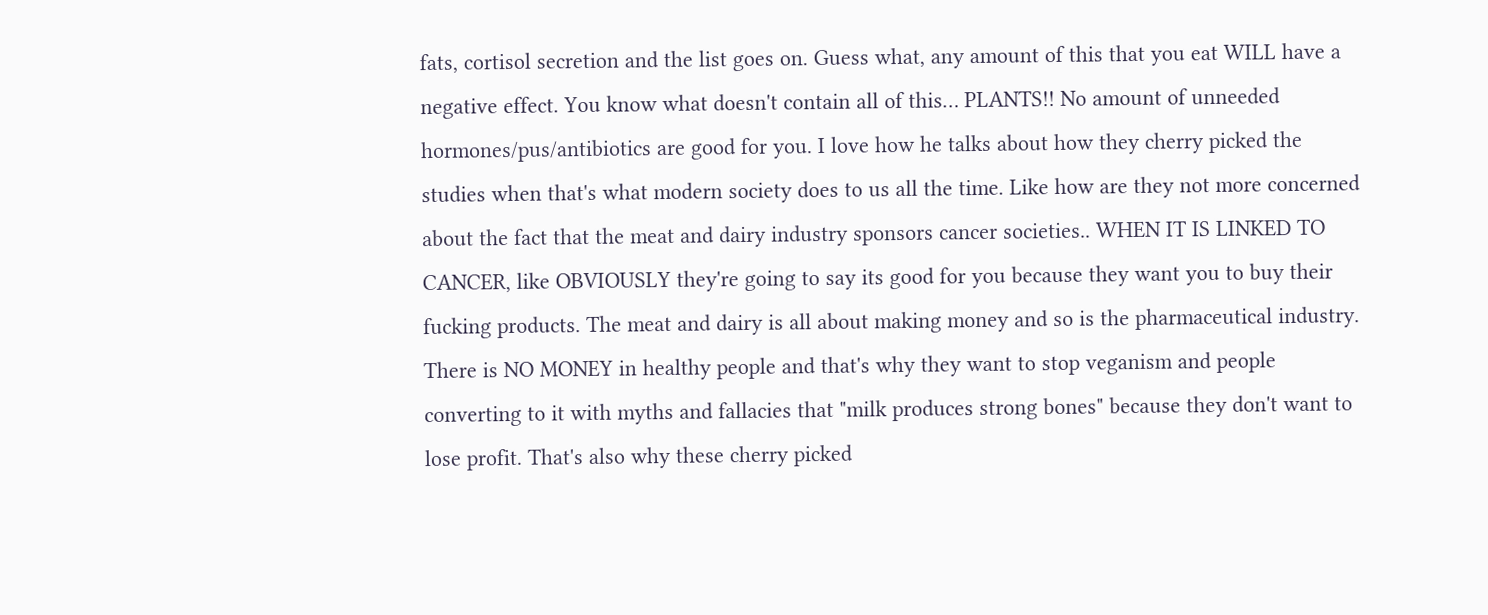fats, cortisol secretion and the list goes on. Guess what, any amount of this that you eat WILL have a negative effect. You know what doesn't contain all of this… PLANTS!! No amount of unneeded hormones/pus/antibiotics are good for you. I love how he talks about how they cherry picked the studies when that's what modern society does to us all the time. Like how are they not more concerned about the fact that the meat and dairy industry sponsors cancer societies.. WHEN IT IS LINKED TO CANCER, like OBVIOUSLY they're going to say its good for you because they want you to buy their fucking products. The meat and dairy is all about making money and so is the pharmaceutical industry. There is NO MONEY in healthy people and that's why they want to stop veganism and people converting to it with myths and fallacies that "milk produces strong bones" because they don't want to lose profit. That's also why these cherry picked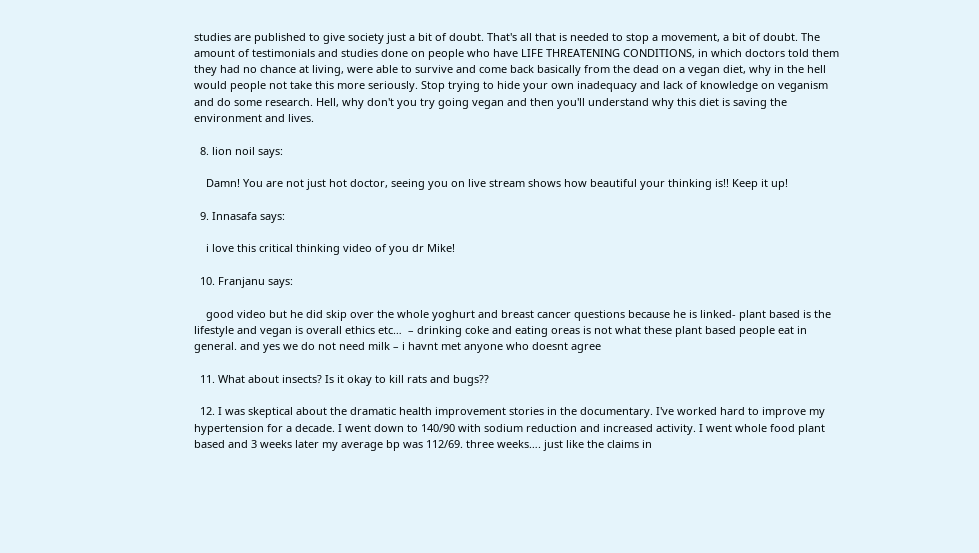studies are published to give society just a bit of doubt. That's all that is needed to stop a movement, a bit of doubt. The amount of testimonials and studies done on people who have LIFE THREATENING CONDITIONS, in which doctors told them they had no chance at living, were able to survive and come back basically from the dead on a vegan diet, why in the hell would people not take this more seriously. Stop trying to hide your own inadequacy and lack of knowledge on veganism and do some research. Hell, why don't you try going vegan and then you'll understand why this diet is saving the environment and lives.

  8. lion noil says:

    Damn! You are not just hot doctor, seeing you on live stream shows how beautiful your thinking is!! Keep it up!

  9. Innasafa says:

    i love this critical thinking video of you dr Mike!

  10. Franjanu says:

    good video but he did skip over the whole yoghurt and breast cancer questions because he is linked- plant based is the lifestyle and vegan is overall ethics etc…  – drinking coke and eating oreas is not what these plant based people eat in general. and yes we do not need milk – i havnt met anyone who doesnt agree

  11. What about insects? Is it okay to kill rats and bugs??

  12. I was skeptical about the dramatic health improvement stories in the documentary. I've worked hard to improve my hypertension for a decade. I went down to 140/90 with sodium reduction and increased activity. I went whole food plant based and 3 weeks later my average bp was 112/69. three weeks…. just like the claims in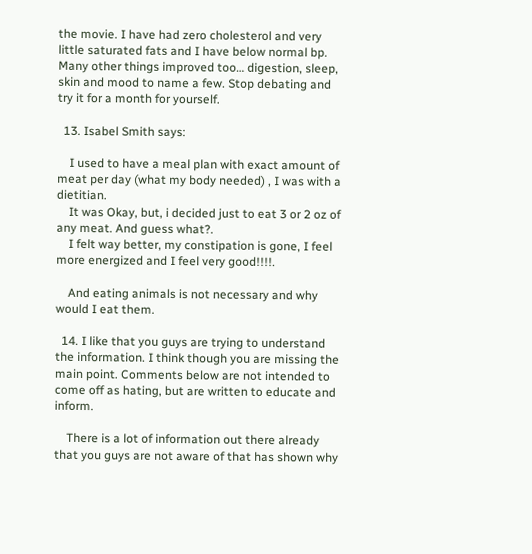the movie. I have had zero cholesterol and very little saturated fats and I have below normal bp. Many other things improved too… digestion, sleep, skin and mood to name a few. Stop debating and try it for a month for yourself.

  13. Isabel Smith says:

    I used to have a meal plan with exact amount of meat per day (what my body needed) , I was with a dietitian.
    It was Okay, but, i decided just to eat 3 or 2 oz of any meat. And guess what?.
    I felt way better, my constipation is gone, I feel more energized and I feel very good!!!!.

    And eating animals is not necessary and why would I eat them.

  14. I like that you guys are trying to understand the information. I think though you are missing the main point. Comments below are not intended to come off as hating, but are written to educate and inform.

    There is a lot of information out there already that you guys are not aware of that has shown why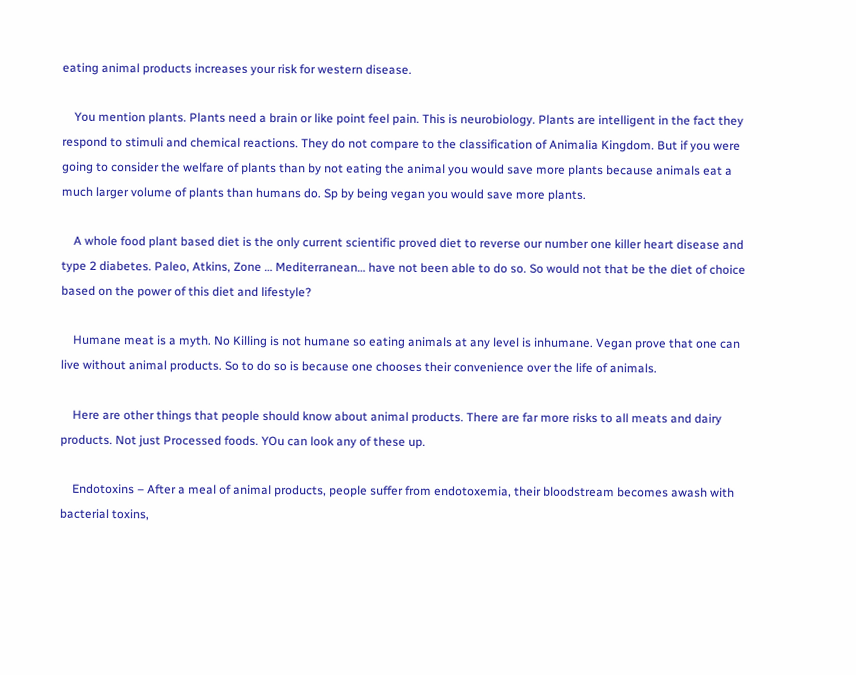eating animal products increases your risk for western disease.

    You mention plants. Plants need a brain or like point feel pain. This is neurobiology. Plants are intelligent in the fact they respond to stimuli and chemical reactions. They do not compare to the classification of Animalia Kingdom. But if you were going to consider the welfare of plants than by not eating the animal you would save more plants because animals eat a much larger volume of plants than humans do. Sp by being vegan you would save more plants.

    A whole food plant based diet is the only current scientific proved diet to reverse our number one killer heart disease and type 2 diabetes. Paleo, Atkins, Zone … Mediterranean… have not been able to do so. So would not that be the diet of choice based on the power of this diet and lifestyle?

    Humane meat is a myth. No Killing is not humane so eating animals at any level is inhumane. Vegan prove that one can live without animal products. So to do so is because one chooses their convenience over the life of animals.

    Here are other things that people should know about animal products. There are far more risks to all meats and dairy products. Not just Processed foods. YOu can look any of these up.

    Endotoxins – After a meal of animal products, people suffer from endotoxemia, their bloodstream becomes awash with bacterial toxins,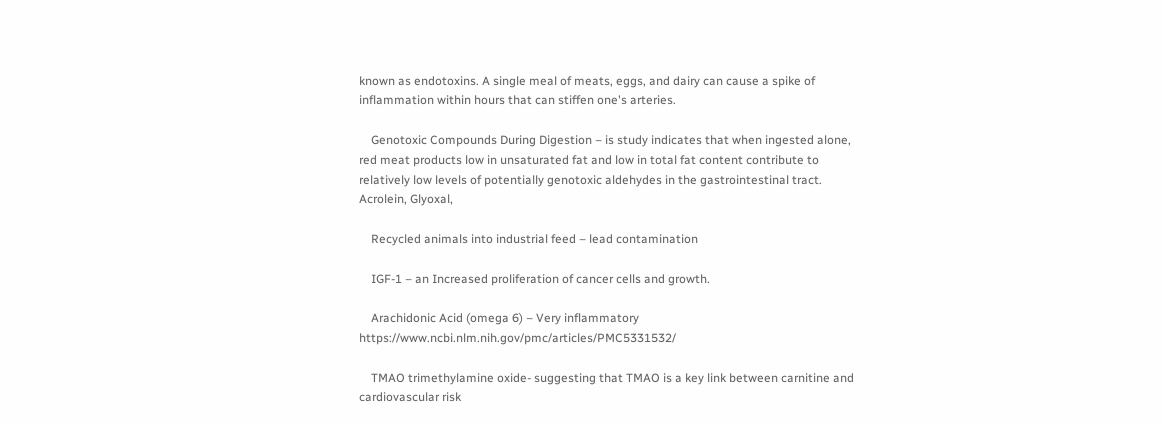known as endotoxins. A single meal of meats, eggs, and dairy can cause a spike of inflammation within hours that can stiffen one's arteries.

    Genotoxic Compounds During Digestion – is study indicates that when ingested alone, red meat products low in unsaturated fat and low in total fat content contribute to relatively low levels of potentially genotoxic aldehydes in the gastrointestinal tract. Acrolein, Glyoxal,

    Recycled animals into industrial feed – lead contamination

    IGF-1 – an Increased proliferation of cancer cells and growth.

    Arachidonic Acid (omega 6) – Very inflammatory https://www.ncbi.nlm.nih.gov/pmc/articles/PMC5331532/

    TMAO trimethylamine oxide- suggesting that TMAO is a key link between carnitine and cardiovascular risk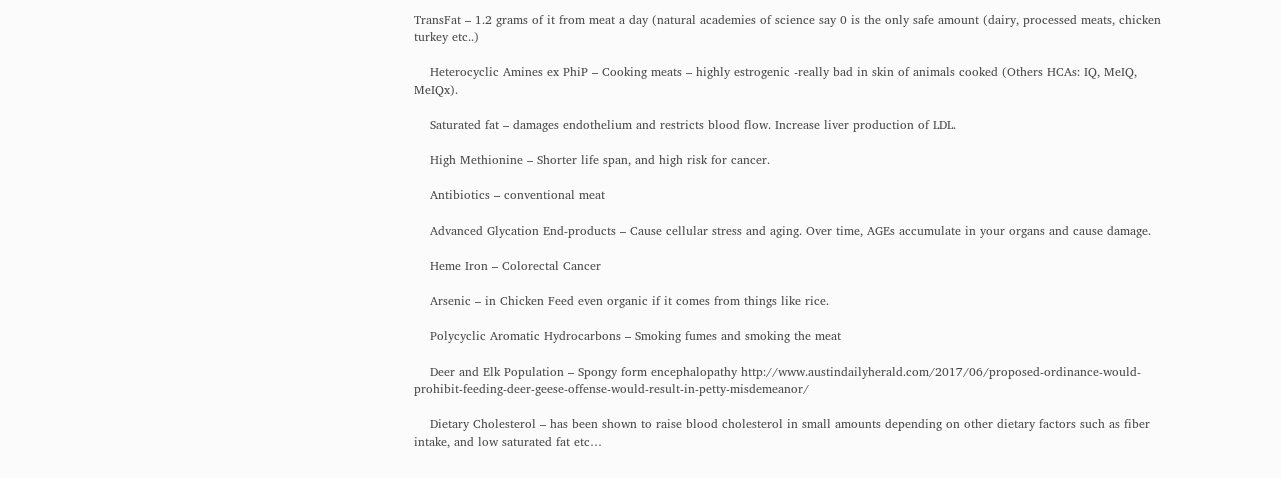TransFat – 1.2 grams of it from meat a day (natural academies of science say 0 is the only safe amount (dairy, processed meats, chicken turkey etc..)

    Heterocyclic Amines ex PhiP – Cooking meats – highly estrogenic -really bad in skin of animals cooked (Others HCAs: IQ, MeIQ, MeIQx).

    Saturated fat – damages endothelium and restricts blood flow. Increase liver production of LDL.

    High Methionine – Shorter life span, and high risk for cancer.

    Antibiotics – conventional meat

    Advanced Glycation End-products – Cause cellular stress and aging. Over time, AGEs accumulate in your organs and cause damage.

    Heme Iron – Colorectal Cancer

    Arsenic – in Chicken Feed even organic if it comes from things like rice.

    Polycyclic Aromatic Hydrocarbons – Smoking fumes and smoking the meat

    Deer and Elk Population – Spongy form encephalopathy http://www.austindailyherald.com/2017/06/proposed-ordinance-would-prohibit-feeding-deer-geese-offense-would-result-in-petty-misdemeanor/

    Dietary Cholesterol – has been shown to raise blood cholesterol in small amounts depending on other dietary factors such as fiber intake, and low saturated fat etc…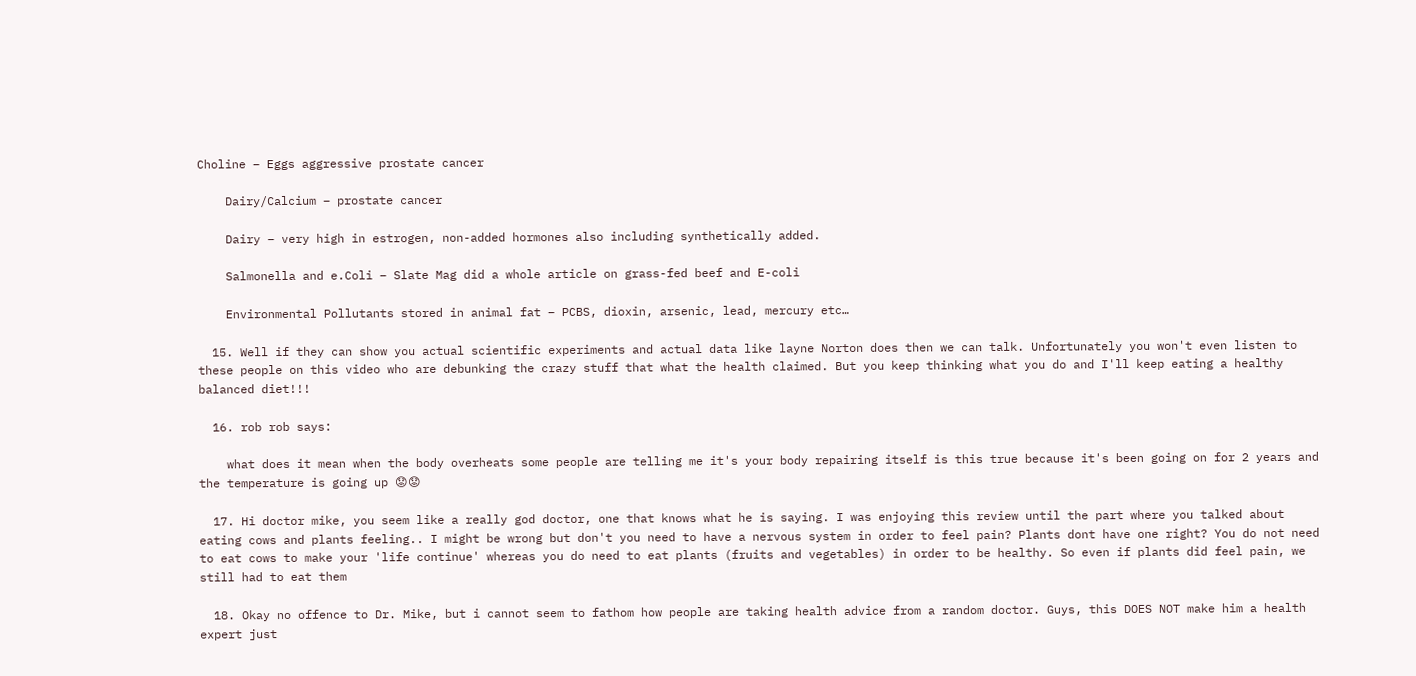Choline – Eggs aggressive prostate cancer

    Dairy/Calcium – prostate cancer

    Dairy – very high in estrogen, non-added hormones also including synthetically added.

    Salmonella and e.Coli – Slate Mag did a whole article on grass-fed beef and E-coli

    Environmental Pollutants stored in animal fat – PCBS, dioxin, arsenic, lead, mercury etc…

  15. Well if they can show you actual scientific experiments and actual data like layne Norton does then we can talk. Unfortunately you won't even listen to these people on this video who are debunking the crazy stuff that what the health claimed. But you keep thinking what you do and I'll keep eating a healthy balanced diet!!!

  16. rob rob says:

    what does it mean when the body overheats some people are telling me it's your body repairing itself is this true because it's been going on for 2 years and the temperature is going up 😟😟

  17. Hi doctor mike, you seem like a really god doctor, one that knows what he is saying. I was enjoying this review until the part where you talked about eating cows and plants feeling.. I might be wrong but don't you need to have a nervous system in order to feel pain? Plants dont have one right? You do not need to eat cows to make your 'life continue' whereas you do need to eat plants (fruits and vegetables) in order to be healthy. So even if plants did feel pain, we still had to eat them

  18. Okay no offence to Dr. Mike, but i cannot seem to fathom how people are taking health advice from a random doctor. Guys, this DOES NOT make him a health expert just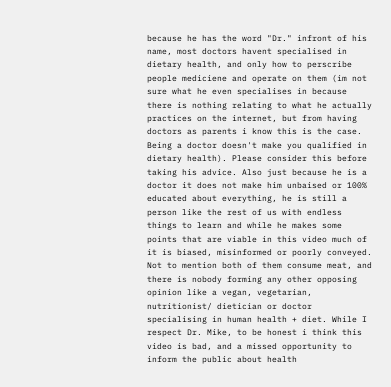because he has the word "Dr." infront of his name, most doctors havent specialised in dietary health, and only how to perscribe people mediciene and operate on them (im not sure what he even specialises in because there is nothing relating to what he actually practices on the internet, but from having doctors as parents i know this is the case. Being a doctor doesn't make you qualified in dietary health). Please consider this before taking his advice. Also just because he is a doctor it does not make him unbaised or 100% educated about everything, he is still a person like the rest of us with endless things to learn and while he makes some points that are viable in this video much of it is biased, misinformed or poorly conveyed. Not to mention both of them consume meat, and there is nobody forming any other opposing opinion like a vegan, vegetarian, nutritionist/ dietician or doctor specialising in human health + diet. While I respect Dr. Mike, to be honest i think this video is bad, and a missed opportunity to inform the public about health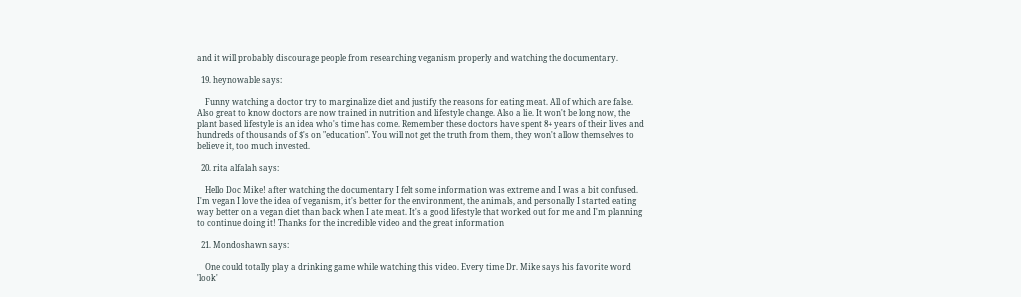and it will probably discourage people from researching veganism properly and watching the documentary.

  19. heynowable says:

    Funny watching a doctor try to marginalize diet and justify the reasons for eating meat. All of which are false. Also great to know doctors are now trained in nutrition and lifestyle change. Also a lie. It won't be long now, the plant based lifestyle is an idea who's time has come. Remember these doctors have spent 8+ years of their lives and hundreds of thousands of $'s on "education". You will not get the truth from them, they won't allow themselves to believe it, too much invested.

  20. rita alfalah says:

    Hello Doc Mike! after watching the documentary I felt some information was extreme and I was a bit confused. I'm vegan I love the idea of veganism, it's better for the environment, the animals, and personally I started eating way better on a vegan diet than back when I ate meat. It's a good lifestyle that worked out for me and I'm planning to continue doing it! Thanks for the incredible video and the great information

  21. Mondoshawn says:

    One could totally play a drinking game while watching this video. Every time Dr. Mike says his favorite word 'look'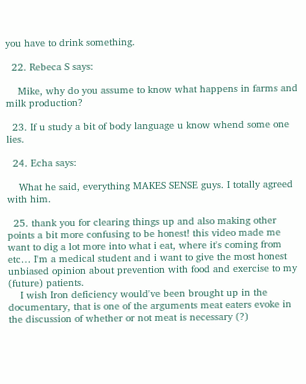you have to drink something.

  22. Rebeca S says:

    Mike, why do you assume to know what happens in farms and milk production?

  23. If u study a bit of body language u know whend some one lies.

  24. Echa says:

    What he said, everything MAKES SENSE guys. I totally agreed with him.

  25. thank you for clearing things up and also making other points a bit more confusing to be honest! this video made me want to dig a lot more into what i eat, where it's coming from etc… I'm a medical student and i want to give the most honest unbiased opinion about prevention with food and exercise to my (future) patients.
    I wish Iron deficiency would've been brought up in the documentary, that is one of the arguments meat eaters evoke in the discussion of whether or not meat is necessary (?)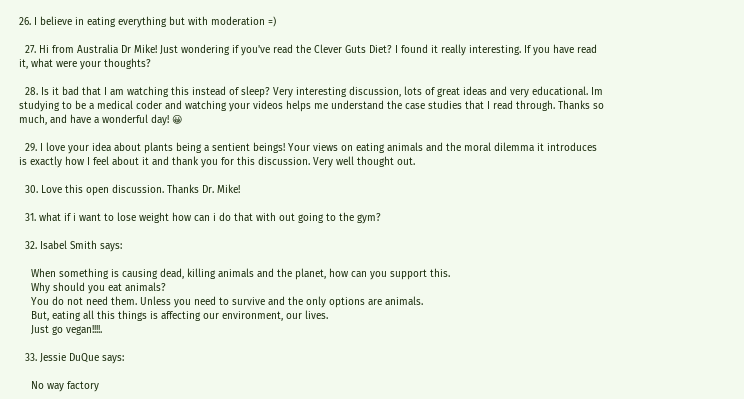26. I believe in eating everything but with moderation =)

  27. Hi from Australia Dr Mike! Just wondering if you've read the Clever Guts Diet? I found it really interesting. If you have read it, what were your thoughts?

  28. Is it bad that I am watching this instead of sleep? Very interesting discussion, lots of great ideas and very educational. Im studying to be a medical coder and watching your videos helps me understand the case studies that I read through. Thanks so much, and have a wonderful day! 😀

  29. I love your idea about plants being a sentient beings! Your views on eating animals and the moral dilemma it introduces is exactly how I feel about it and thank you for this discussion. Very well thought out.

  30. Love this open discussion. Thanks Dr. Mike!

  31. what if i want to lose weight how can i do that with out going to the gym?

  32. Isabel Smith says:

    When something is causing dead, killing animals and the planet, how can you support this.
    Why should you eat animals?
    You do not need them. Unless you need to survive and the only options are animals.
    But, eating all this things is affecting our environment, our lives.
    Just go vegan!!!!.

  33. Jessie DuQue says:

    No way factory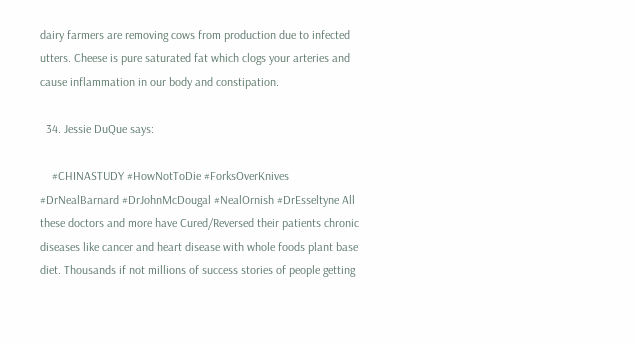dairy farmers are removing cows from production due to infected utters. Cheese is pure saturated fat which clogs your arteries and cause inflammation in our body and constipation.

  34. Jessie DuQue says:

    #CHINASTUDY #HowNotToDie #ForksOverKnives #DrNealBarnard #DrJohnMcDougal #NealOrnish #DrEsseltyne All these doctors and more have Cured/Reversed their patients chronic diseases like cancer and heart disease with whole foods plant base diet. Thousands if not millions of success stories of people getting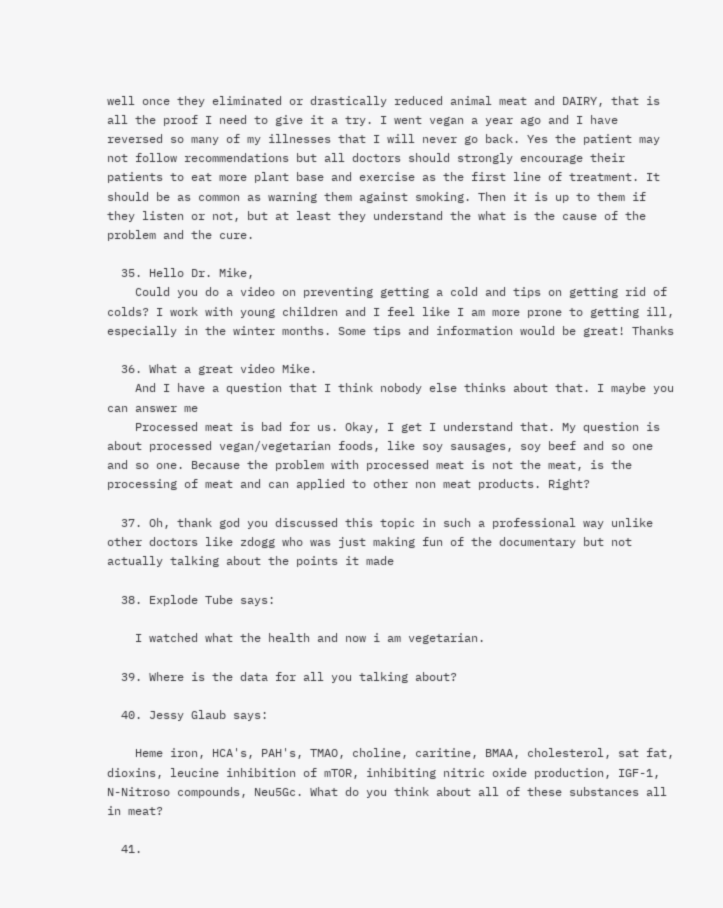well once they eliminated or drastically reduced animal meat and DAIRY, that is all the proof I need to give it a try. I went vegan a year ago and I have reversed so many of my illnesses that I will never go back. Yes the patient may not follow recommendations but all doctors should strongly encourage their patients to eat more plant base and exercise as the first line of treatment. It should be as common as warning them against smoking. Then it is up to them if they listen or not, but at least they understand the what is the cause of the problem and the cure.

  35. Hello Dr. Mike,
    Could you do a video on preventing getting a cold and tips on getting rid of colds? I work with young children and I feel like I am more prone to getting ill, especially in the winter months. Some tips and information would be great! Thanks

  36. What a great video Mike.
    And I have a question that I think nobody else thinks about that. I maybe you can answer me
    Processed meat is bad for us. Okay, I get I understand that. My question is about processed vegan/vegetarian foods, like soy sausages, soy beef and so one and so one. Because the problem with processed meat is not the meat, is the processing of meat and can applied to other non meat products. Right?

  37. Oh, thank god you discussed this topic in such a professional way unlike other doctors like zdogg who was just making fun of the documentary but not actually talking about the points it made

  38. Explode Tube says:

    I watched what the health and now i am vegetarian.

  39. Where is the data for all you talking about?

  40. Jessy Glaub says:

    Heme iron, HCA's, PAH's, TMAO, choline, caritine, BMAA, cholesterol, sat fat, dioxins, leucine inhibition of mTOR, inhibiting nitric oxide production, IGF-1, N-Nitroso compounds, Neu5Gc. What do you think about all of these substances all in meat?

  41.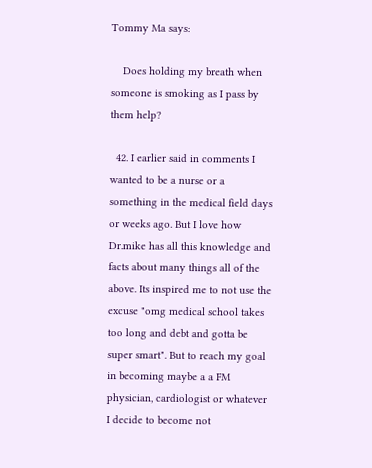Tommy Ma says:

    Does holding my breath when someone is smoking as I pass by them help?

  42. I earlier said in comments I wanted to be a nurse or a something in the medical field days or weeks ago. But I love how Dr.mike has all this knowledge and facts about many things all of the above. Its inspired me to not use the excuse "omg medical school takes too long and debt and gotta be super smart". But to reach my goal in becoming maybe a a FM physician, cardiologist or whatever I decide to become not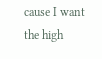cause I want the high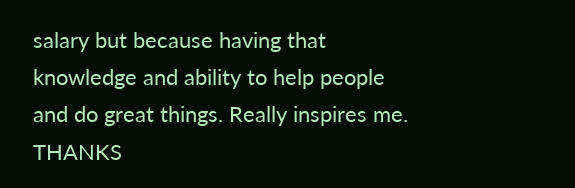salary but because having that knowledge and ability to help people and do great things. Really inspires me. THANKS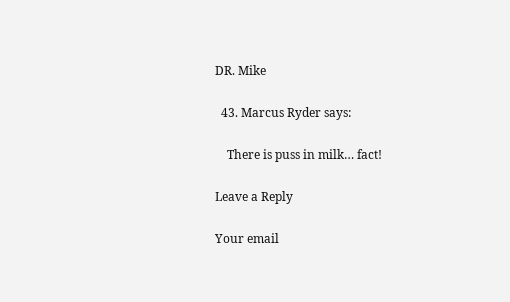DR. Mike

  43. Marcus Ryder says:

    There is puss in milk… fact!

Leave a Reply

Your email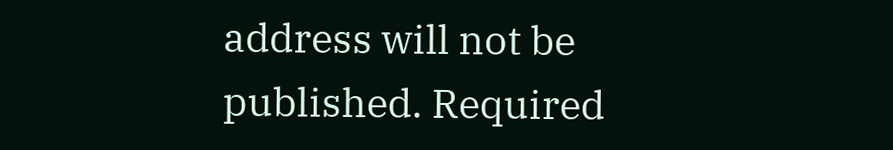address will not be published. Required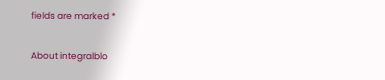fields are marked *

About integralblo